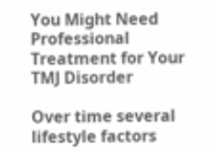You Might Need Professional Treatment for Your TMJ Disorder

Over time several lifestyle factors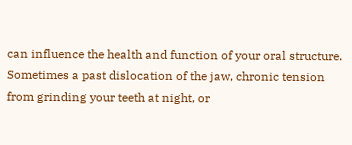can influence the health and function of your oral structure. Sometimes a past dislocation of the jaw, chronic tension from grinding your teeth at night, or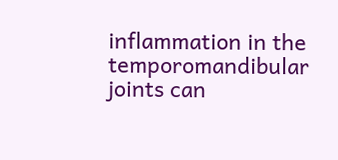inflammation in the temporomandibular joints can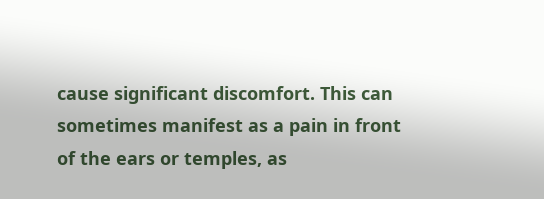cause significant discomfort. This can sometimes manifest as a pain in front of the ears or temples, as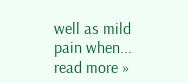well as mild pain when... read more »